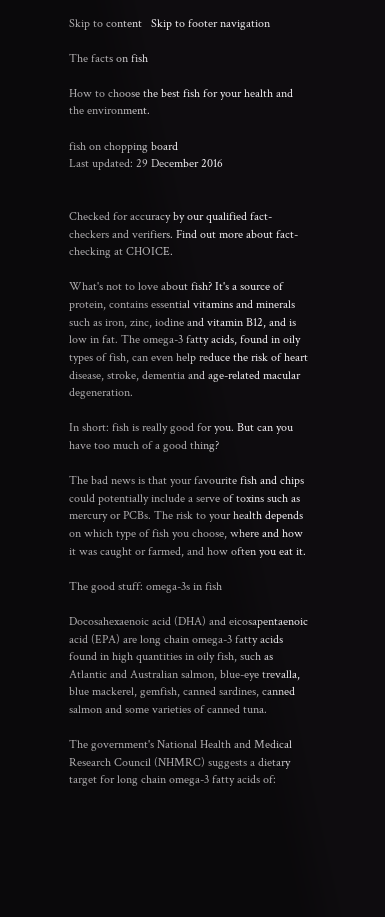Skip to content   Skip to footer navigation

The facts on fish

How to choose the best fish for your health and the environment.

fish on chopping board
Last updated: 29 December 2016


Checked for accuracy by our qualified fact-checkers and verifiers. Find out more about fact-checking at CHOICE.

What's not to love about fish? It's a source of protein, contains essential vitamins and minerals such as iron, zinc, iodine and vitamin B12, and is low in fat. The omega-3 fatty acids, found in oily types of fish, can even help reduce the risk of heart disease, stroke, dementia and age-related macular degeneration.

In short: fish is really good for you. But can you have too much of a good thing?

The bad news is that your favourite fish and chips could potentially include a serve of toxins such as mercury or PCBs. The risk to your health depends on which type of fish you choose, where and how it was caught or farmed, and how often you eat it.

The good stuff: omega-3s in fish

Docosahexaenoic acid (DHA) and eicosapentaenoic acid (EPA) are long chain omega-3 fatty acids found in high quantities in oily fish, such as Atlantic and Australian salmon, blue-eye trevalla, blue mackerel, gemfish, canned sardines, canned salmon and some varieties of canned tuna.

The government's National Health and Medical Research Council (NHMRC) suggests a dietary target for long chain omega-3 fatty acids of: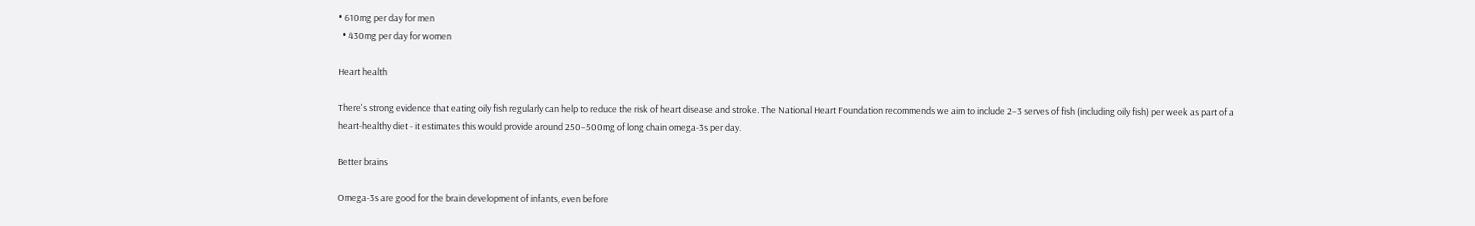• 610mg per day for men
  • 430mg per day for women

Heart health

There's strong evidence that eating oily fish regularly can help to reduce the risk of heart disease and stroke. The National Heart Foundation recommends we aim to include 2–3 serves of fish (including oily fish) per week as part of a heart-healthy diet - it estimates this would provide around 250–500mg of long chain omega-3s per day.

Better brains

Omega-3s are good for the brain development of infants, even before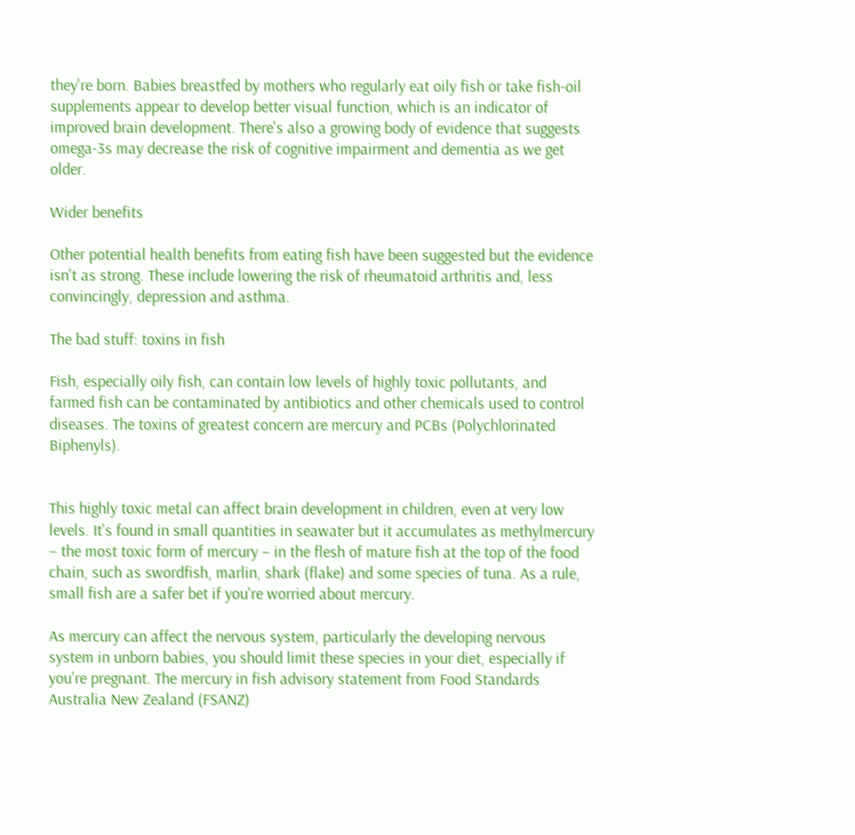they're born. Babies breastfed by mothers who regularly eat oily fish or take fish-oil supplements appear to develop better visual function, which is an indicator of improved brain development. There's also a growing body of evidence that suggests omega-3s may decrease the risk of cognitive impairment and dementia as we get older.

Wider benefits

Other potential health benefits from eating fish have been suggested but the evidence isn't as strong. These include lowering the risk of rheumatoid arthritis and, less convincingly, depression and asthma.

The bad stuff: toxins in fish

Fish, especially oily fish, can contain low levels of highly toxic pollutants, and farmed fish can be contaminated by antibiotics and other chemicals used to control diseases. The toxins of greatest concern are mercury and PCBs (Polychlorinated Biphenyls).


This highly toxic metal can affect brain development in children, even at very low levels. It's found in small quantities in seawater but it accumulates as methylmercury – the most toxic form of mercury – in the flesh of mature fish at the top of the food chain, such as swordfish, marlin, shark (flake) and some species of tuna. As a rule, small fish are a safer bet if you're worried about mercury.

As mercury can affect the nervous system, particularly the developing nervous system in unborn babies, you should limit these species in your diet, especially if you're pregnant. The mercury in fish advisory statement from Food Standards Australia New Zealand (FSANZ)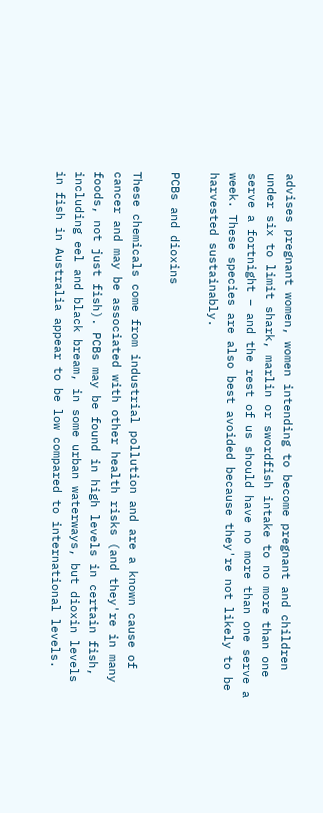advises pregnant women, women intending to become pregnant and children under six to limit shark, marlin or swordfish intake to no more than one serve a fortnight – and the rest of us should have no more than one serve a week. These species are also best avoided because they're not likely to be harvested sustainably.

PCBs and dioxins

These chemicals come from industrial pollution and are a known cause of cancer and may be associated with other health risks (and they're in many foods, not just fish). PCBs may be found in high levels in certain fish, including eel and black bream, in some urban waterways, but dioxin levels in fish in Australia appear to be low compared to international levels.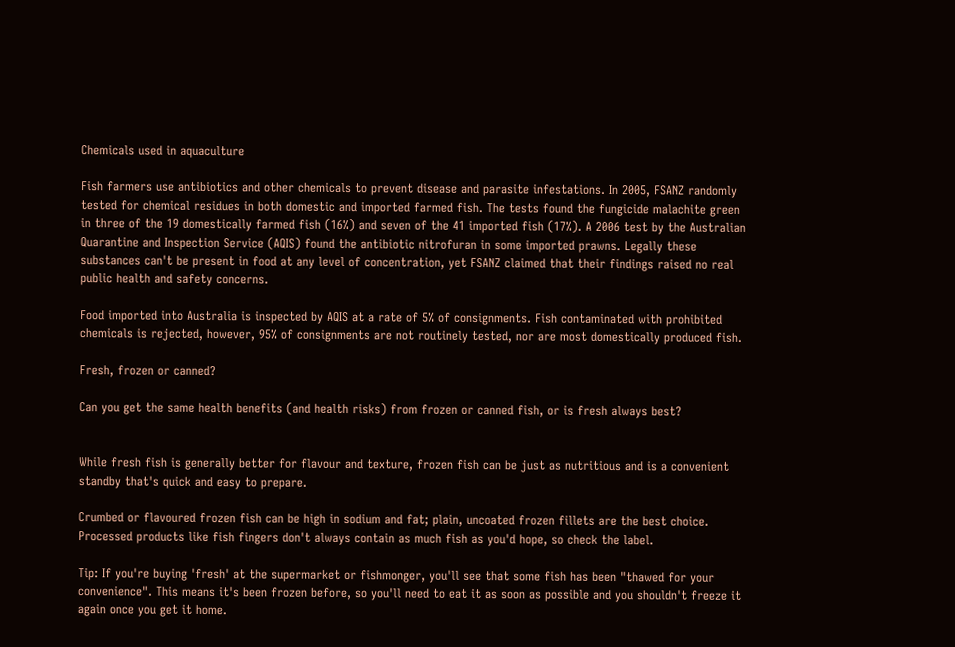Chemicals used in aquaculture

Fish farmers use antibiotics and other chemicals to prevent disease and parasite infestations. In 2005, FSANZ randomly tested for chemical residues in both domestic and imported farmed fish. The tests found the fungicide malachite green in three of the 19 domestically farmed fish (16%) and seven of the 41 imported fish (17%). A 2006 test by the Australian Quarantine and Inspection Service (AQIS) found the antibiotic nitrofuran in some imported prawns. Legally these substances can't be present in food at any level of concentration, yet FSANZ claimed that their findings raised no real public health and safety concerns.

Food imported into Australia is inspected by AQIS at a rate of 5% of consignments. Fish contaminated with prohibited chemicals is rejected, however, 95% of consignments are not routinely tested, nor are most domestically produced fish.

Fresh, frozen or canned?

Can you get the same health benefits (and health risks) from frozen or canned fish, or is fresh always best?


While fresh fish is generally better for flavour and texture, frozen fish can be just as nutritious and is a convenient standby that's quick and easy to prepare.

Crumbed or flavoured frozen fish can be high in sodium and fat; plain, uncoated frozen fillets are the best choice. Processed products like fish fingers don't always contain as much fish as you'd hope, so check the label.

Tip: If you're buying 'fresh' at the supermarket or fishmonger, you'll see that some fish has been "thawed for your convenience". This means it's been frozen before, so you'll need to eat it as soon as possible and you shouldn't freeze it again once you get it home.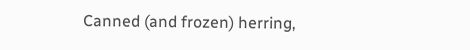Canned (and frozen) herring,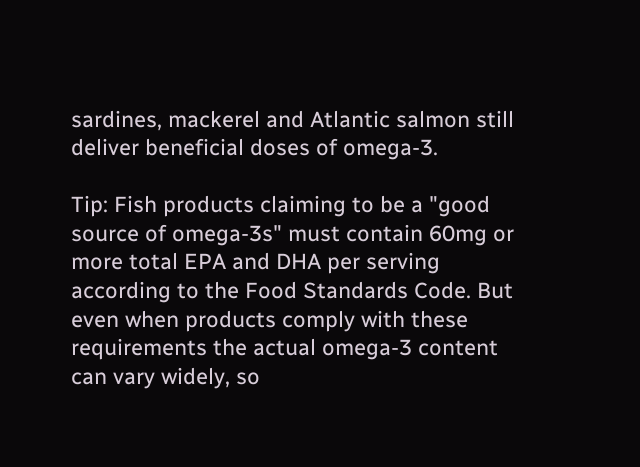sardines, mackerel and Atlantic salmon still deliver beneficial doses of omega-3.

Tip: Fish products claiming to be a "good source of omega-3s" must contain 60mg or more total EPA and DHA per serving according to the Food Standards Code. But even when products comply with these requirements the actual omega-3 content can vary widely, so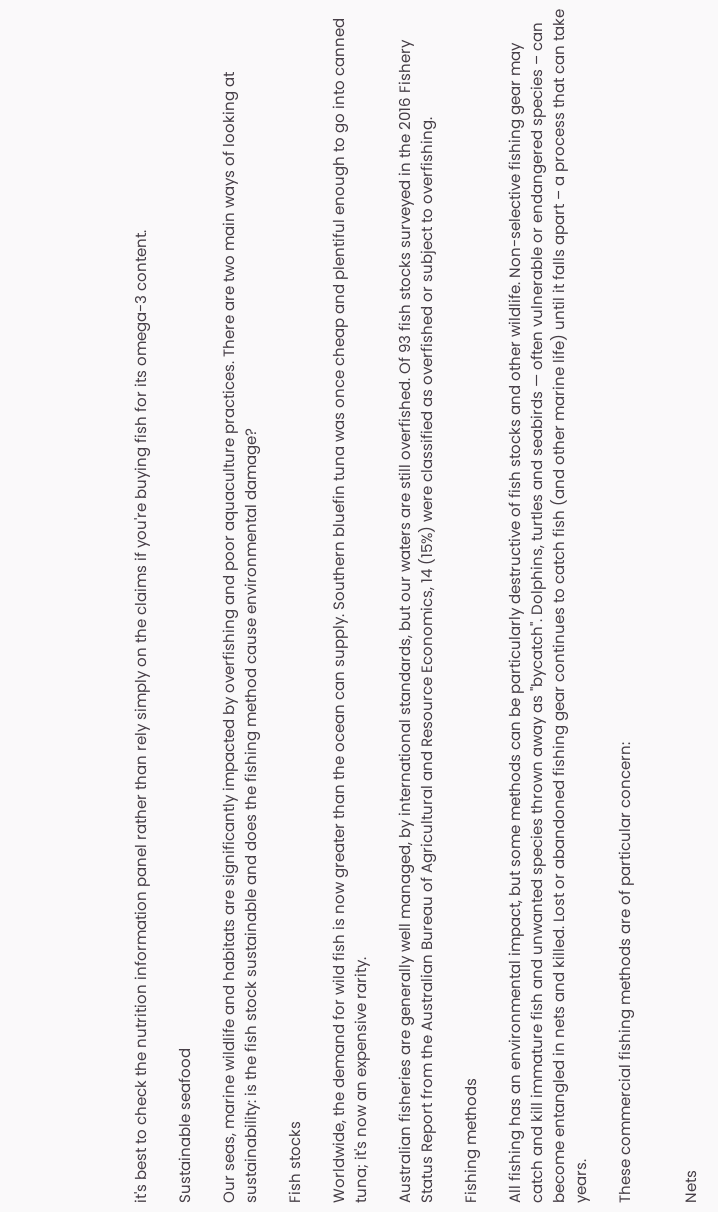it's best to check the nutrition information panel rather than rely simply on the claims if you're buying fish for its omega-3 content.

Sustainable seafood

Our seas, marine wildlife and habitats are significantly impacted by overfishing and poor aquaculture practices. There are two main ways of looking at sustainability: is the fish stock sustainable and does the fishing method cause environmental damage?

Fish stocks

Worldwide, the demand for wild fish is now greater than the ocean can supply. Southern bluefin tuna was once cheap and plentiful enough to go into canned tuna; it's now an expensive rarity.

Australian fisheries are generally well managed, by international standards, but our waters are still overfished. Of 93 fish stocks surveyed in the 2016 Fishery Status Report from the Australian Bureau of Agricultural and Resource Economics, 14 (15%) were classified as overfished or subject to overfishing.

Fishing methods

All fishing has an environmental impact, but some methods can be particularly destructive of fish stocks and other wildlife. Non-selective fishing gear may catch and kill immature fish and unwanted species thrown away as "bycatch". Dolphins, turtles and seabirds — often vulnerable or endangered species – can become entangled in nets and killed. Lost or abandoned fishing gear continues to catch fish (and other marine life) until it falls apart – a process that can take years.

These commercial fishing methods are of particular concern:


Nets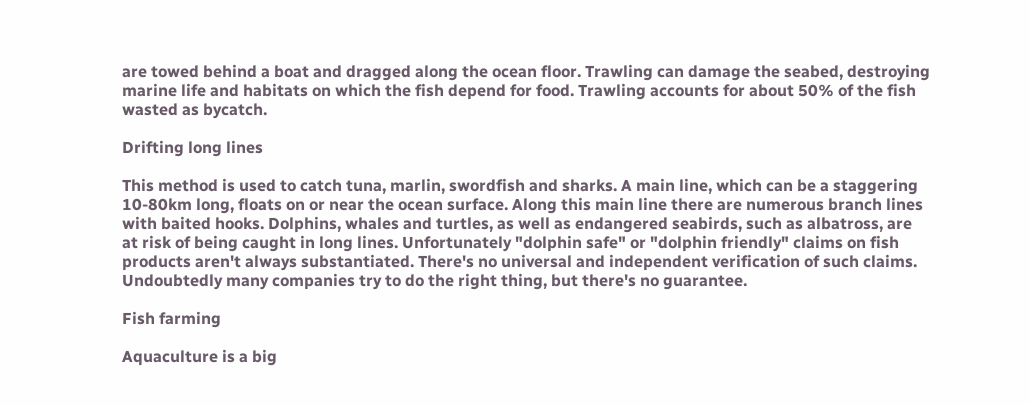are towed behind a boat and dragged along the ocean floor. Trawling can damage the seabed, destroying marine life and habitats on which the fish depend for food. Trawling accounts for about 50% of the fish wasted as bycatch.

Drifting long lines

This method is used to catch tuna, marlin, swordfish and sharks. A main line, which can be a staggering 10-80km long, floats on or near the ocean surface. Along this main line there are numerous branch lines with baited hooks. Dolphins, whales and turtles, as well as endangered seabirds, such as albatross, are at risk of being caught in long lines. Unfortunately "dolphin safe" or "dolphin friendly" claims on fish products aren't always substantiated. There's no universal and independent verification of such claims. Undoubtedly many companies try to do the right thing, but there's no guarantee.

Fish farming

Aquaculture is a big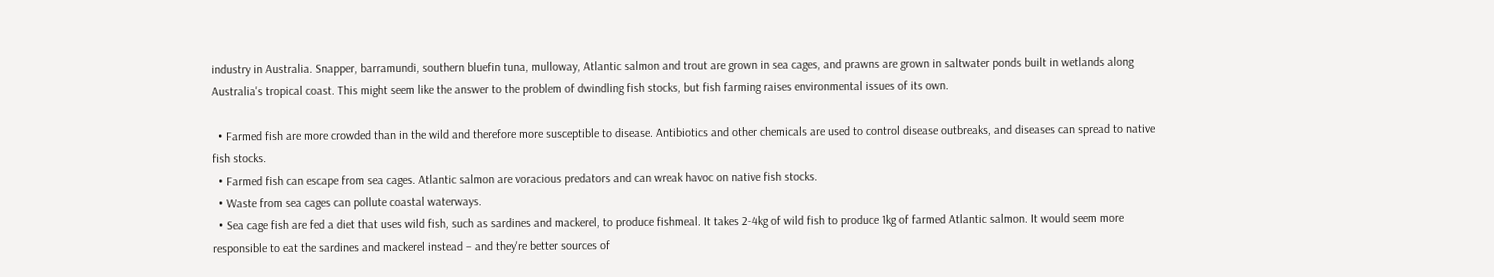industry in Australia. Snapper, barramundi, southern bluefin tuna, mulloway, Atlantic salmon and trout are grown in sea cages, and prawns are grown in saltwater ponds built in wetlands along Australia's tropical coast. This might seem like the answer to the problem of dwindling fish stocks, but fish farming raises environmental issues of its own.

  • Farmed fish are more crowded than in the wild and therefore more susceptible to disease. Antibiotics and other chemicals are used to control disease outbreaks, and diseases can spread to native fish stocks.
  • Farmed fish can escape from sea cages. Atlantic salmon are voracious predators and can wreak havoc on native fish stocks.
  • Waste from sea cages can pollute coastal waterways.
  • Sea cage fish are fed a diet that uses wild fish, such as sardines and mackerel, to produce fishmeal. It takes 2-4kg of wild fish to produce 1kg of farmed Atlantic salmon. It would seem more responsible to eat the sardines and mackerel instead – and they're better sources of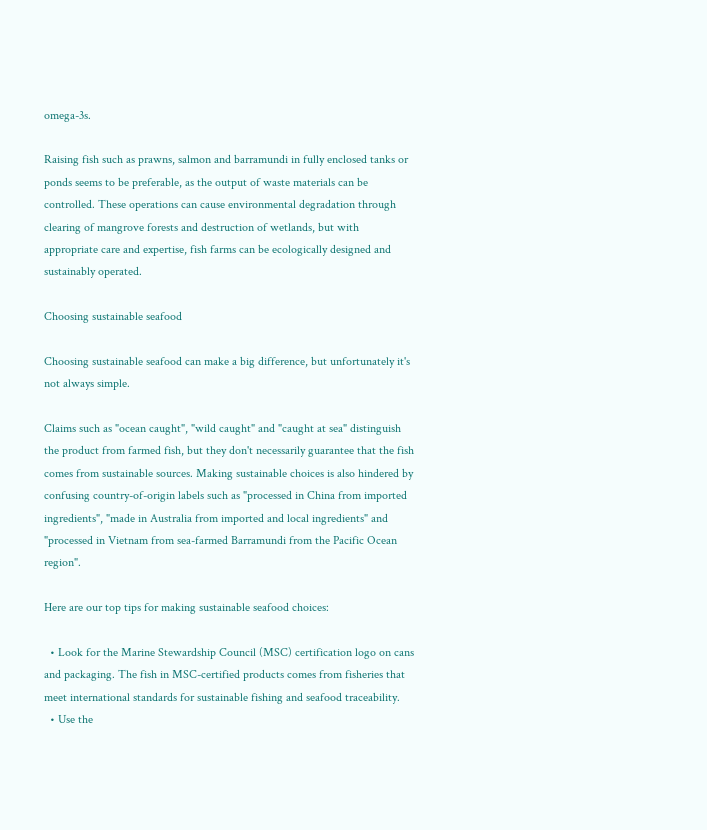omega-3s.

Raising fish such as prawns, salmon and barramundi in fully enclosed tanks or ponds seems to be preferable, as the output of waste materials can be controlled. These operations can cause environmental degradation through clearing of mangrove forests and destruction of wetlands, but with appropriate care and expertise, fish farms can be ecologically designed and sustainably operated.

Choosing sustainable seafood

Choosing sustainable seafood can make a big difference, but unfortunately it's not always simple.

Claims such as "ocean caught", "wild caught" and "caught at sea" distinguish the product from farmed fish, but they don't necessarily guarantee that the fish comes from sustainable sources. Making sustainable choices is also hindered by confusing country-of-origin labels such as "processed in China from imported ingredients", "made in Australia from imported and local ingredients" and "processed in Vietnam from sea-farmed Barramundi from the Pacific Ocean region".

Here are our top tips for making sustainable seafood choices:

  • Look for the Marine Stewardship Council (MSC) certification logo on cans and packaging. The fish in MSC-certified products comes from fisheries that meet international standards for sustainable fishing and seafood traceability.
  • Use the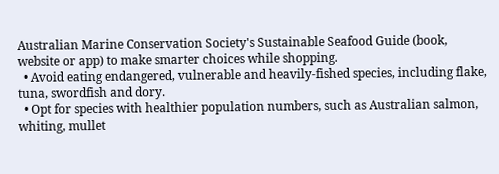Australian Marine Conservation Society's Sustainable Seafood Guide (book, website or app) to make smarter choices while shopping.
  • Avoid eating endangered, vulnerable and heavily-fished species, including flake, tuna, swordfish and dory.
  • Opt for species with healthier population numbers, such as Australian salmon, whiting, mullet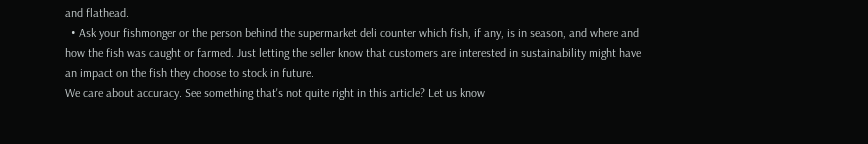and flathead.
  • Ask your fishmonger or the person behind the supermarket deli counter which fish, if any, is in season, and where and how the fish was caught or farmed. Just letting the seller know that customers are interested in sustainability might have an impact on the fish they choose to stock in future.
We care about accuracy. See something that's not quite right in this article? Let us know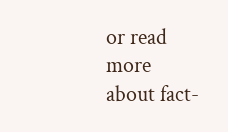or read more about fact-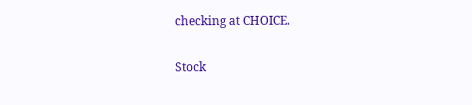checking at CHOICE.

Stock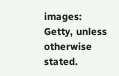images: Getty, unless otherwise stated.